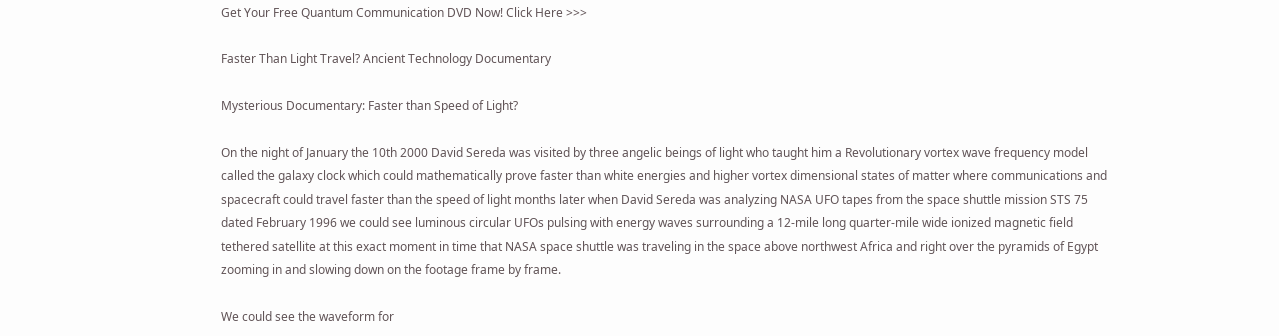Get Your Free Quantum Communication DVD Now! Click Here >>>

Faster Than Light Travel? Ancient Technology Documentary

Mysterious Documentary: Faster than Speed of Light?

On the night of January the 10th 2000 David Sereda was visited by three angelic beings of light who taught him a Revolutionary vortex wave frequency model called the galaxy clock which could mathematically prove faster than white energies and higher vortex dimensional states of matter where communications and spacecraft could travel faster than the speed of light months later when David Sereda was analyzing NASA UFO tapes from the space shuttle mission STS 75 dated February 1996 we could see luminous circular UFOs pulsing with energy waves surrounding a 12-mile long quarter-mile wide ionized magnetic field tethered satellite at this exact moment in time that NASA space shuttle was traveling in the space above northwest Africa and right over the pyramids of Egypt zooming in and slowing down on the footage frame by frame.

We could see the waveform for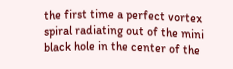the first time a perfect vortex spiral radiating out of the mini black hole in the center of the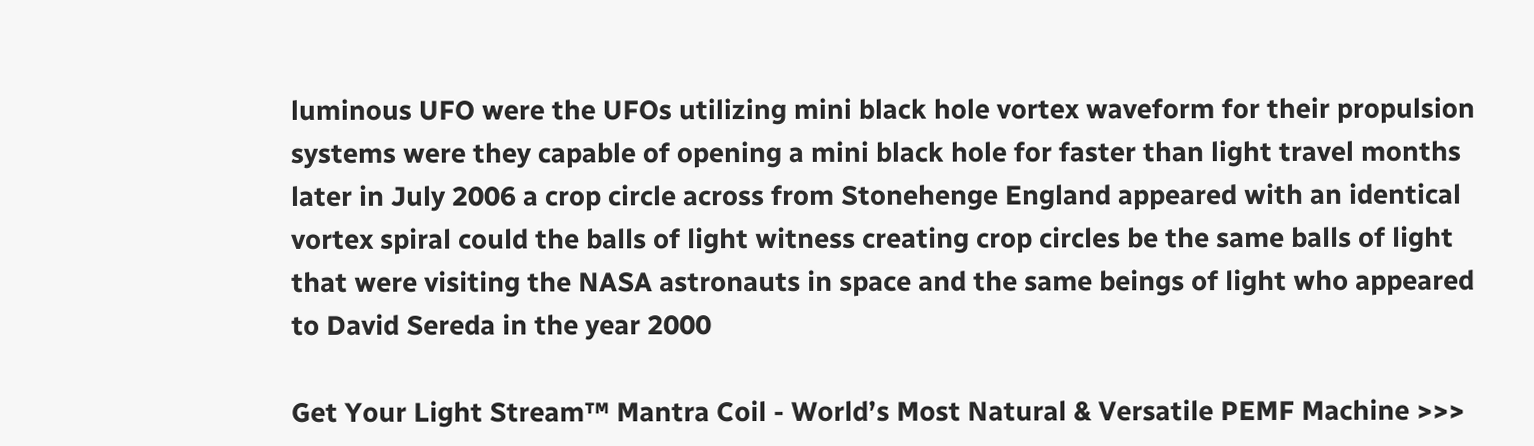luminous UFO were the UFOs utilizing mini black hole vortex waveform for their propulsion systems were they capable of opening a mini black hole for faster than light travel months later in July 2006 a crop circle across from Stonehenge England appeared with an identical vortex spiral could the balls of light witness creating crop circles be the same balls of light that were visiting the NASA astronauts in space and the same beings of light who appeared to David Sereda in the year 2000

Get Your Light Stream™ Mantra Coil - World’s Most Natural & Versatile PEMF Machine >>>